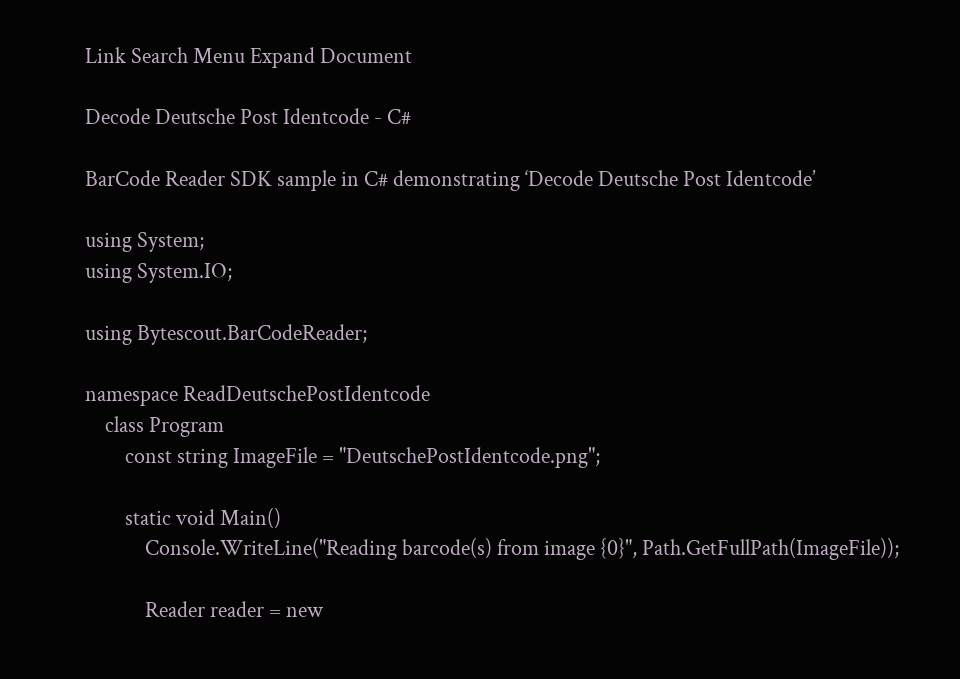Link Search Menu Expand Document

Decode Deutsche Post Identcode - C#

BarCode Reader SDK sample in C# demonstrating ‘Decode Deutsche Post Identcode’

using System;
using System.IO;

using Bytescout.BarCodeReader;

namespace ReadDeutschePostIdentcode
    class Program
        const string ImageFile = "DeutschePostIdentcode.png";

        static void Main()
            Console.WriteLine("Reading barcode(s) from image {0}", Path.GetFullPath(ImageFile));

            Reader reader = new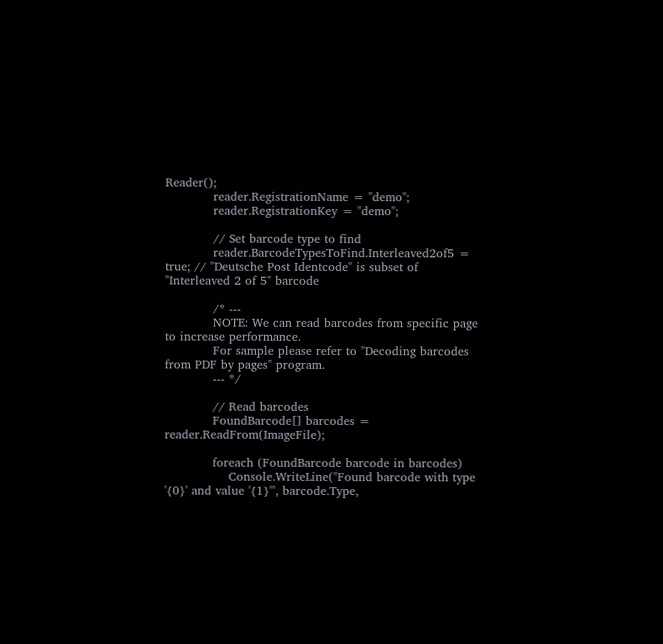Reader();
            reader.RegistrationName = "demo";
            reader.RegistrationKey = "demo";

            // Set barcode type to find
            reader.BarcodeTypesToFind.Interleaved2of5 = true; // "Deutsche Post Identcode" is subset of "Interleaved 2 of 5" barcode

            /* ---
            NOTE: We can read barcodes from specific page to increase performance.
            For sample please refer to "Decoding barcodes from PDF by pages" program.
            --- */

            // Read barcodes
            FoundBarcode[] barcodes = reader.ReadFrom(ImageFile);

            foreach (FoundBarcode barcode in barcodes)
                Console.WriteLine("Found barcode with type '{0}' and value '{1}'", barcode.Type,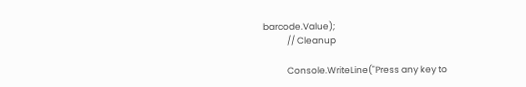barcode.Value);
            // Cleanup

            Console.WriteLine("Press any key to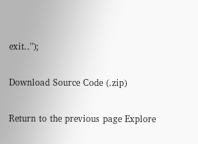exit..");

Download Source Code (.zip)

Return to the previous page Explore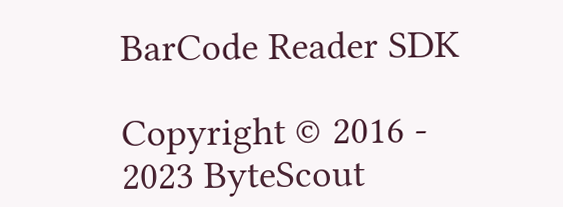BarCode Reader SDK

Copyright © 2016 - 2023 ByteScout